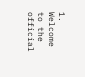1. Welcome to the official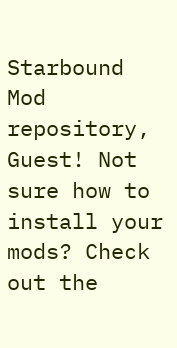Starbound Mod repository, Guest! Not sure how to install your mods? Check out the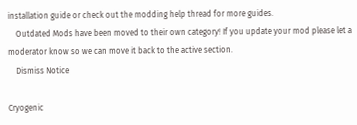installation guide or check out the modding help thread for more guides.
    Outdated Mods have been moved to their own category! If you update your mod please let a moderator know so we can move it back to the active section.
    Dismiss Notice

Cryogenic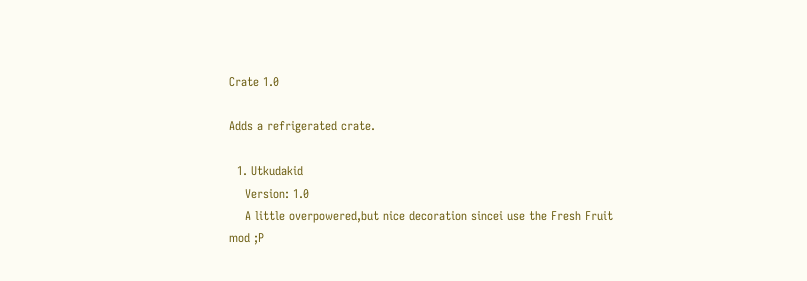Crate 1.0

Adds a refrigerated crate.

  1. Utkudakid
    Version: 1.0
    A little overpowered,but nice decoration sincei use the Fresh Fruit mod ;P